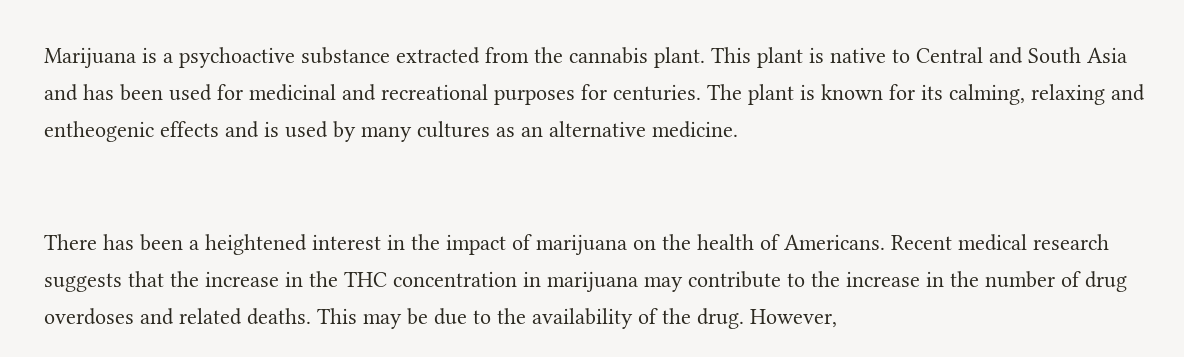Marijuana is a psychoactive substance extracted from the cannabis plant. This plant is native to Central and South Asia and has been used for medicinal and recreational purposes for centuries. The plant is known for its calming, relaxing and entheogenic effects and is used by many cultures as an alternative medicine.


There has been a heightened interest in the impact of marijuana on the health of Americans. Recent medical research suggests that the increase in the THC concentration in marijuana may contribute to the increase in the number of drug overdoses and related deaths. This may be due to the availability of the drug. However,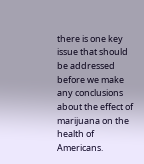there is one key issue that should be addressed before we make any conclusions about the effect of marijuana on the health of Americans.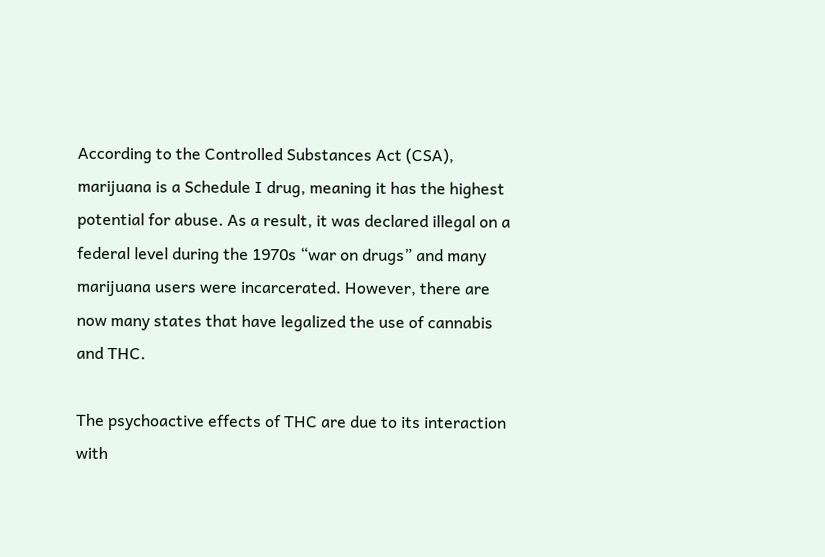According to the Controlled Substances Act (CSA), marijuana is a Schedule I drug, meaning it has the highest potential for abuse. As a result, it was declared illegal on a federal level during the 1970s “war on drugs” and many marijuana users were incarcerated. However, there are now many states that have legalized the use of cannabis and THC.

The psychoactive effects of THC are due to its interaction with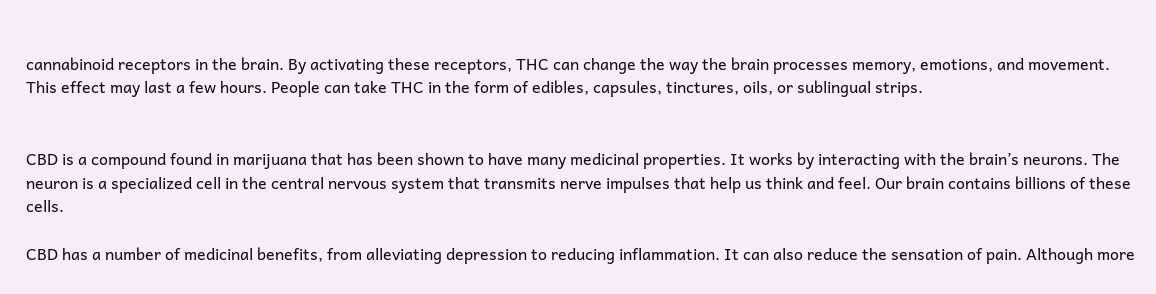cannabinoid receptors in the brain. By activating these receptors, THC can change the way the brain processes memory, emotions, and movement. This effect may last a few hours. People can take THC in the form of edibles, capsules, tinctures, oils, or sublingual strips.


CBD is a compound found in marijuana that has been shown to have many medicinal properties. It works by interacting with the brain’s neurons. The neuron is a specialized cell in the central nervous system that transmits nerve impulses that help us think and feel. Our brain contains billions of these cells.

CBD has a number of medicinal benefits, from alleviating depression to reducing inflammation. It can also reduce the sensation of pain. Although more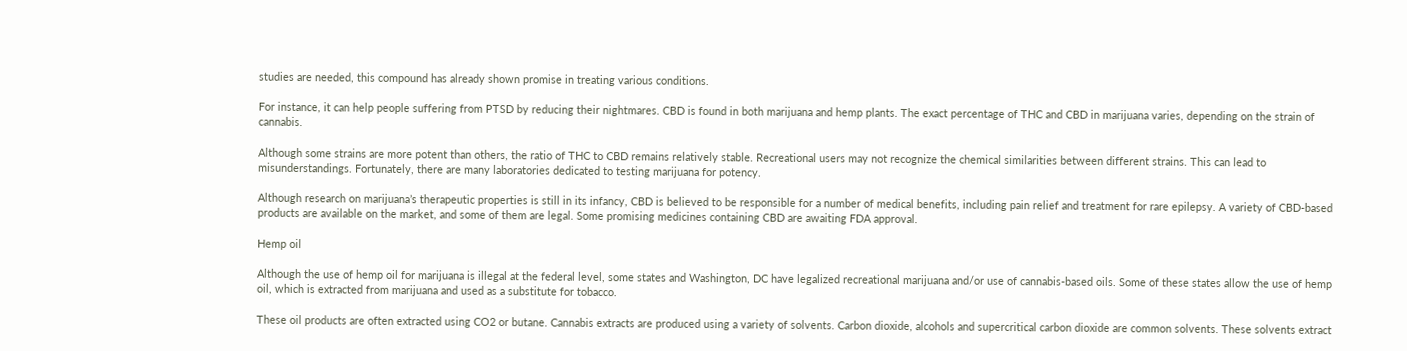studies are needed, this compound has already shown promise in treating various conditions.

For instance, it can help people suffering from PTSD by reducing their nightmares. CBD is found in both marijuana and hemp plants. The exact percentage of THC and CBD in marijuana varies, depending on the strain of cannabis.

Although some strains are more potent than others, the ratio of THC to CBD remains relatively stable. Recreational users may not recognize the chemical similarities between different strains. This can lead to misunderstandings. Fortunately, there are many laboratories dedicated to testing marijuana for potency.

Although research on marijuana’s therapeutic properties is still in its infancy, CBD is believed to be responsible for a number of medical benefits, including pain relief and treatment for rare epilepsy. A variety of CBD-based products are available on the market, and some of them are legal. Some promising medicines containing CBD are awaiting FDA approval.

Hemp oil

Although the use of hemp oil for marijuana is illegal at the federal level, some states and Washington, DC have legalized recreational marijuana and/or use of cannabis-based oils. Some of these states allow the use of hemp oil, which is extracted from marijuana and used as a substitute for tobacco.

These oil products are often extracted using CO2 or butane. Cannabis extracts are produced using a variety of solvents. Carbon dioxide, alcohols and supercritical carbon dioxide are common solvents. These solvents extract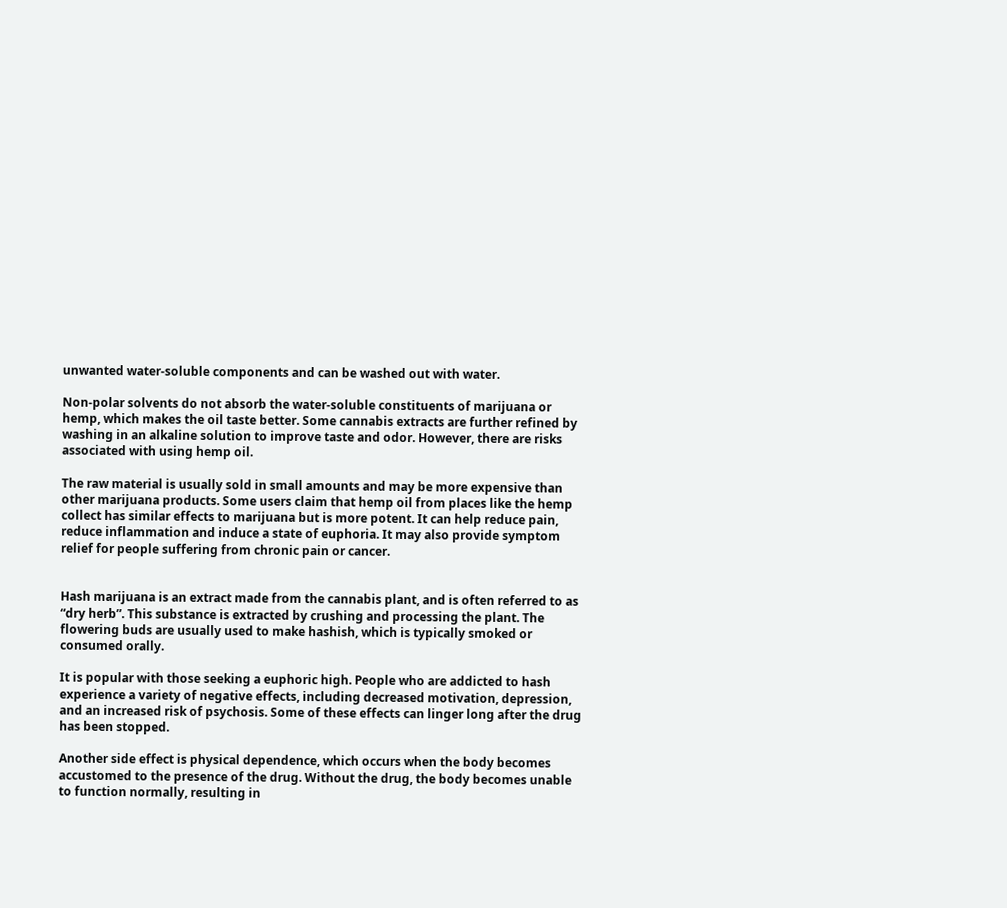unwanted water-soluble components and can be washed out with water.

Non-polar solvents do not absorb the water-soluble constituents of marijuana or hemp, which makes the oil taste better. Some cannabis extracts are further refined by washing in an alkaline solution to improve taste and odor. However, there are risks associated with using hemp oil.

The raw material is usually sold in small amounts and may be more expensive than other marijuana products. Some users claim that hemp oil from places like the hemp collect has similar effects to marijuana but is more potent. It can help reduce pain, reduce inflammation and induce a state of euphoria. It may also provide symptom relief for people suffering from chronic pain or cancer.


Hash marijuana is an extract made from the cannabis plant, and is often referred to as “dry herb”. This substance is extracted by crushing and processing the plant. The flowering buds are usually used to make hashish, which is typically smoked or consumed orally.

It is popular with those seeking a euphoric high. People who are addicted to hash experience a variety of negative effects, including decreased motivation, depression, and an increased risk of psychosis. Some of these effects can linger long after the drug has been stopped.

Another side effect is physical dependence, which occurs when the body becomes accustomed to the presence of the drug. Without the drug, the body becomes unable to function normally, resulting in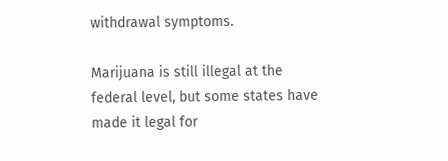withdrawal symptoms.

Marijuana is still illegal at the federal level, but some states have made it legal for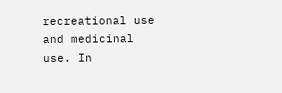recreational use and medicinal use. In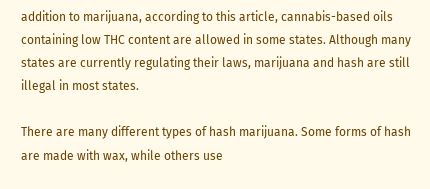addition to marijuana, according to this article, cannabis-based oils containing low THC content are allowed in some states. Although many states are currently regulating their laws, marijuana and hash are still illegal in most states.

There are many different types of hash marijuana. Some forms of hash are made with wax, while others use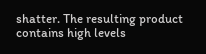shatter. The resulting product contains high levels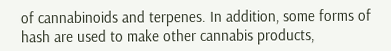of cannabinoids and terpenes. In addition, some forms of hash are used to make other cannabis products,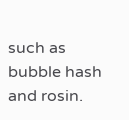such as bubble hash and rosin.